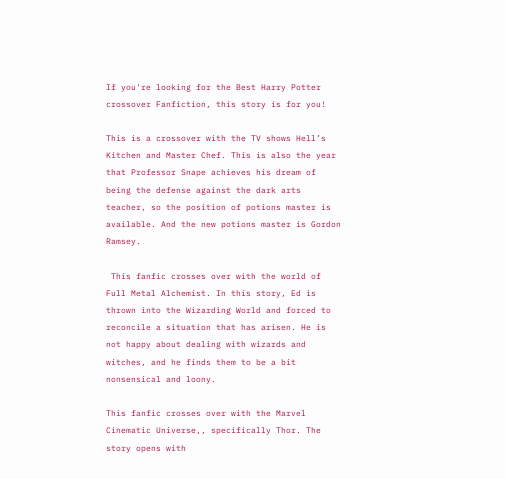If you're looking for the Best Harry Potter crossover Fanfiction, this story is for you!

This is a crossover with the TV shows Hell’s Kitchen and Master Chef. This is also the year that Professor Snape achieves his dream of being the defense against the dark arts teacher, so the position of potions master is available. And the new potions master is Gordon Ramsey.

 This fanfic crosses over with the world of Full Metal Alchemist. In this story, Ed is thrown into the Wizarding World and forced to reconcile a situation that has arisen. He is not happy about dealing with wizards and witches, and he finds them to be a bit nonsensical and loony.

This fanfic crosses over with the Marvel Cinematic Universe,, specifically Thor. The story opens with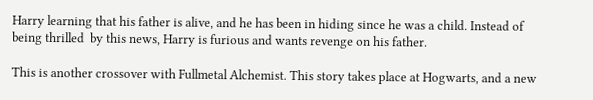Harry learning that his father is alive, and he has been in hiding since he was a child. Instead of being thrilled  by this news, Harry is furious and wants revenge on his father.

This is another crossover with Fullmetal Alchemist. This story takes place at Hogwarts, and a new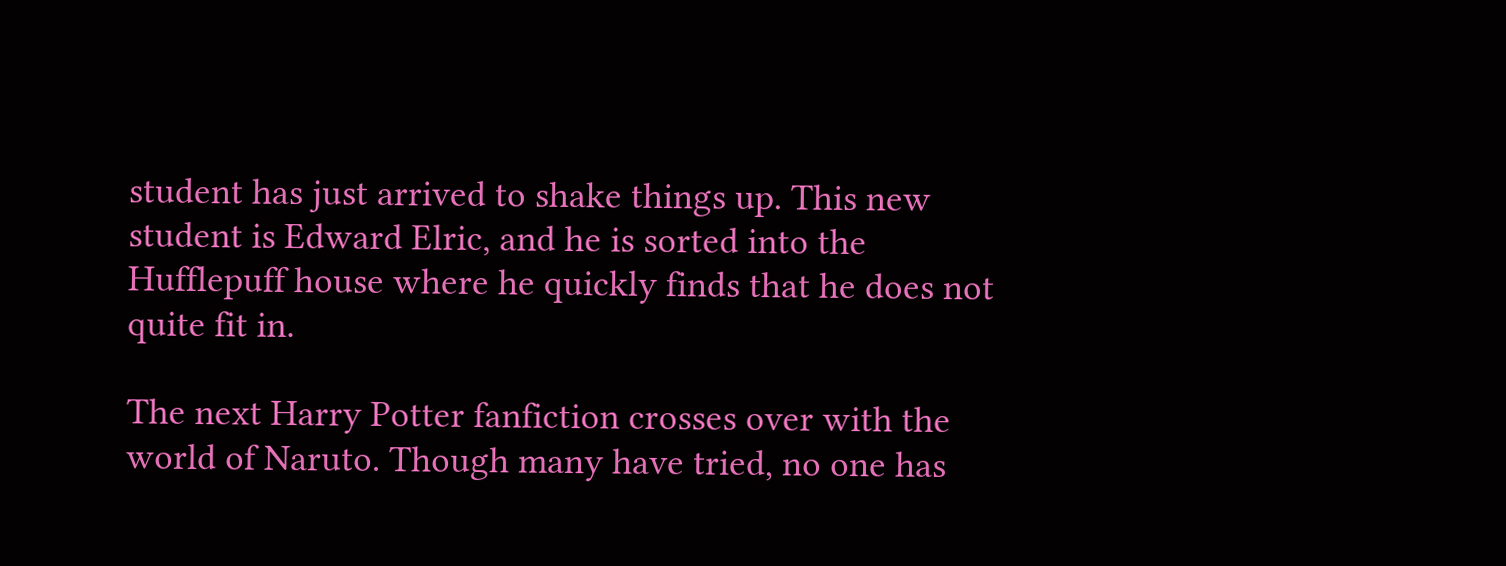student has just arrived to shake things up. This new student is Edward Elric, and he is sorted into the Hufflepuff house where he quickly finds that he does not quite fit in.

The next Harry Potter fanfiction crosses over with the world of Naruto. Though many have tried, no one has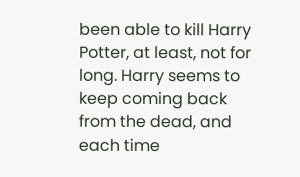been able to kill Harry Potter, at least, not for long. Harry seems to keep coming back from the dead, and each time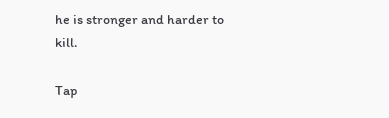he is stronger and harder to kill.

Tap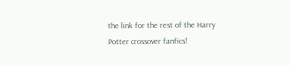the link for the rest of the Harry Potter crossover fanfics!